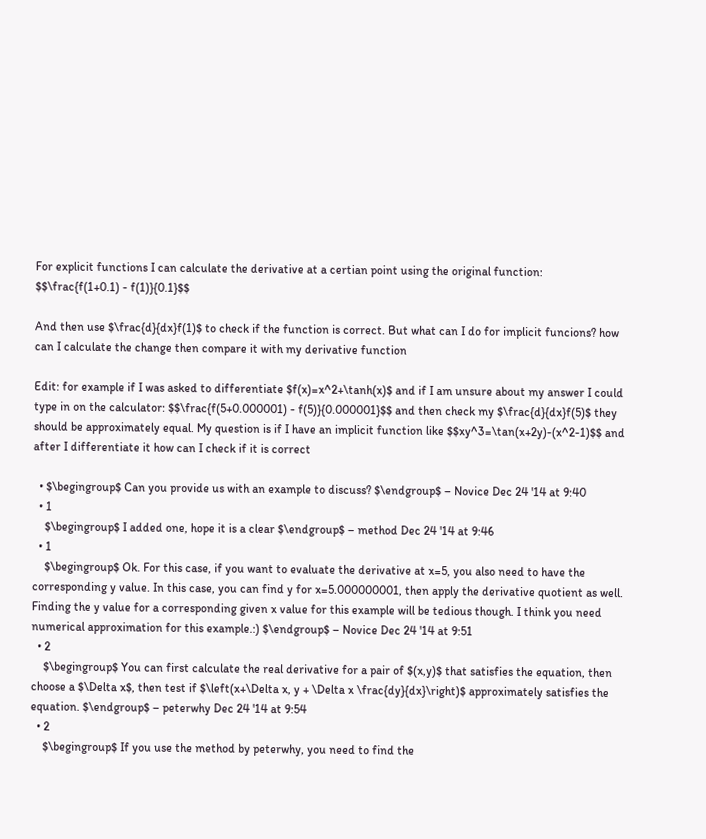For explicit functions I can calculate the derivative at a certian point using the original function: $$\frac{f(1+0.1) - f(1)}{0.1}$$

And then use $\frac{d}{dx}f(1)$ to check if the function is correct. But what can I do for implicit funcions? how can I calculate the change then compare it with my derivative function

Edit: for example if I was asked to differentiate $f(x)=x^2+\tanh(x)$ and if I am unsure about my answer I could type in on the calculator: $$\frac{f(5+0.000001) - f(5)}{0.000001}$$ and then check my $\frac{d}{dx}f(5)$ they should be approximately equal. My question is if I have an implicit function like $$xy^3=\tan(x+2y)-(x^2-1)$$ and after I differentiate it how can I check if it is correct

  • $\begingroup$ Can you provide us with an example to discuss? $\endgroup$ – Novice Dec 24 '14 at 9:40
  • 1
    $\begingroup$ I added one, hope it is a clear $\endgroup$ – method Dec 24 '14 at 9:46
  • 1
    $\begingroup$ Ok. For this case, if you want to evaluate the derivative at x=5, you also need to have the corresponding y value. In this case, you can find y for x=5.000000001, then apply the derivative quotient as well. Finding the y value for a corresponding given x value for this example will be tedious though. I think you need numerical approximation for this example.:) $\endgroup$ – Novice Dec 24 '14 at 9:51
  • 2
    $\begingroup$ You can first calculate the real derivative for a pair of $(x,y)$ that satisfies the equation, then choose a $\Delta x$, then test if $\left(x+\Delta x, y + \Delta x \frac{dy}{dx}\right)$ approximately satisfies the equation. $\endgroup$ – peterwhy Dec 24 '14 at 9:54
  • 2
    $\begingroup$ If you use the method by peterwhy, you need to find the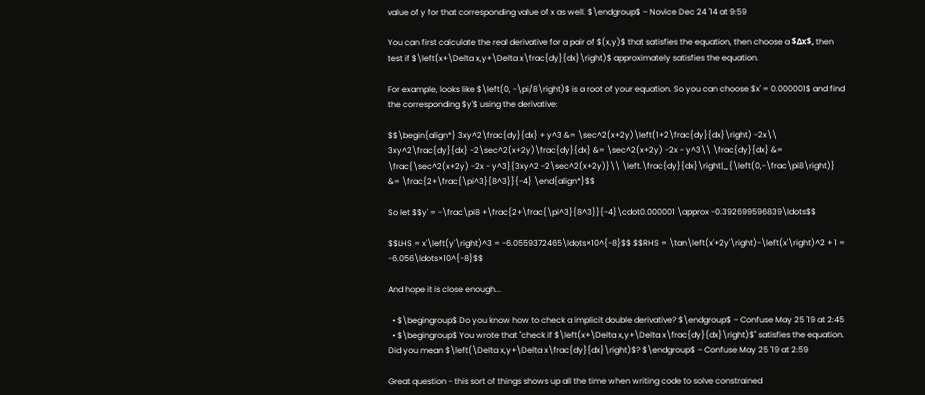value of y for that corresponding value of x as well. $\endgroup$ – Novice Dec 24 '14 at 9:59

You can first calculate the real derivative for a pair of $(x,y)$ that satisfies the equation, then choose a $Δx$, then test if $\left(x+\Delta x,y+\Delta x\frac{dy}{dx}\right)$ approximately satisfies the equation.

For example, looks like $\left(0, -\pi/8\right)$ is a root of your equation. So you can choose $x' = 0.000001$ and find the corresponding $y'$ using the derivative:

$$\begin{align*} 3xy^2\frac{dy}{dx} + y^3 &= \sec^2(x+2y)\left(1+2\frac{dy}{dx}\right) -2x\\ 3xy^2\frac{dy}{dx} -2\sec^2(x+2y)\frac{dy}{dx} &= \sec^2(x+2y) -2x - y^3\\ \frac{dy}{dx} &= \frac{\sec^2(x+2y) -2x - y^3}{3xy^2 -2\sec^2(x+2y)}\\ \left.\frac{dy}{dx}\right|_{\left(0,-\frac\pi8\right)} &= \frac{2+\frac{\pi^3}{8^3}}{-4} \end{align*}$$

So let $$y' = -\frac\pi8 +\frac{2+\frac{\pi^3}{8^3}}{-4}\cdot0.000001 \approx -0.392699596839\ldots$$

$$LHS = x'\left(y'\right)^3 = -6.0559372465\ldots×10^{-8}$$ $$RHS = \tan\left(x'+2y'\right)-\left(x'\right)^2 + 1 = -6.056\ldots×10^{-8}$$

And hope it is close enough...

  • $\begingroup$ Do you know how to check a implicit double derivative? $\endgroup$ – Confuse May 25 '19 at 2:45
  • $\begingroup$ You wrote that "check if $\left(x+\Delta x,y+\Delta x\frac{dy}{dx}\right)$" satisfies the equation. Did you mean $\left(\Delta x,y+\Delta x\frac{dy}{dx}\right)$? $\endgroup$ – Confuse May 25 '19 at 2:59

Great question - this sort of things shows up all the time when writing code to solve constrained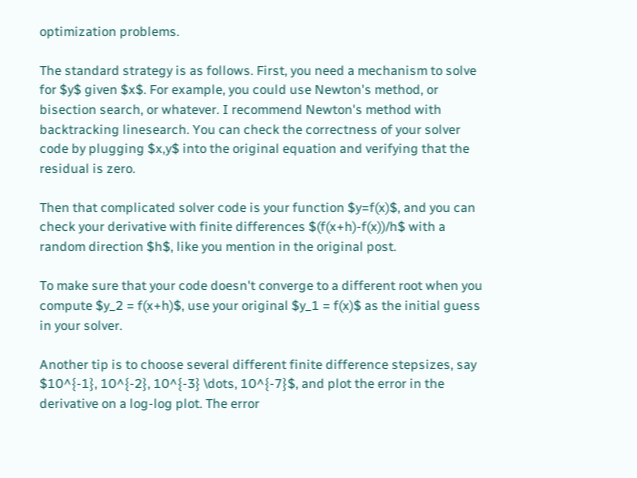optimization problems.

The standard strategy is as follows. First, you need a mechanism to solve for $y$ given $x$. For example, you could use Newton's method, or bisection search, or whatever. I recommend Newton's method with backtracking linesearch. You can check the correctness of your solver code by plugging $x,y$ into the original equation and verifying that the residual is zero.

Then that complicated solver code is your function $y=f(x)$, and you can check your derivative with finite differences $(f(x+h)-f(x))/h$ with a random direction $h$, like you mention in the original post.

To make sure that your code doesn't converge to a different root when you compute $y_2 = f(x+h)$, use your original $y_1 = f(x)$ as the initial guess in your solver.

Another tip is to choose several different finite difference stepsizes, say $10^{-1}, 10^{-2}, 10^{-3} \dots, 10^{-7}$, and plot the error in the derivative on a log-log plot. The error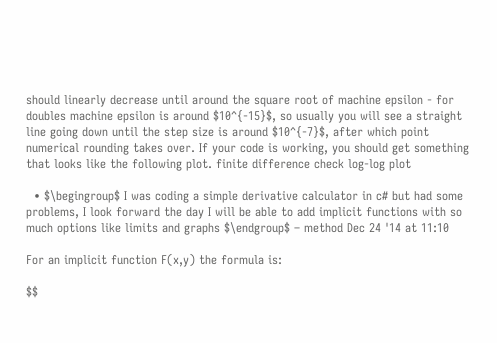should linearly decrease until around the square root of machine epsilon - for doubles machine epsilon is around $10^{-15}$, so usually you will see a straight line going down until the step size is around $10^{-7}$, after which point numerical rounding takes over. If your code is working, you should get something that looks like the following plot. finite difference check log-log plot

  • $\begingroup$ I was coding a simple derivative calculator in c# but had some problems, I look forward the day I will be able to add implicit functions with so much options like limits and graphs $\endgroup$ – method Dec 24 '14 at 11:10

For an implicit function F(x,y) the formula is:

$$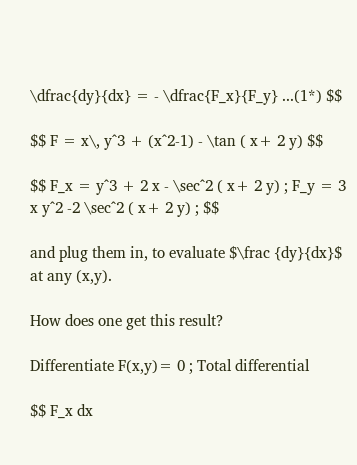\dfrac{dy}{dx} = - \dfrac{F_x}{F_y} ...(1*) $$

$$ F = x\, y^3 + (x^2-1) - \tan ( x+ 2 y) $$

$$ F_x = y^3 + 2 x - \sec^2 ( x+ 2 y) ; F_y = 3 x y^2 -2 \sec^2 ( x+ 2 y) ; $$

and plug them in, to evaluate $\frac {dy}{dx}$ at any (x,y).

How does one get this result?

Differentiate F(x,y)= 0 ; Total differential

$$ F_x dx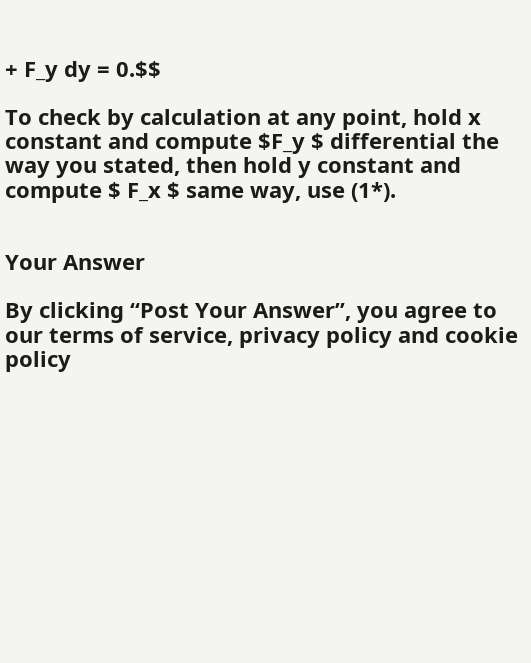+ F_y dy = 0.$$

To check by calculation at any point, hold x constant and compute $F_y $ differential the way you stated, then hold y constant and compute $ F_x $ same way, use (1*).


Your Answer

By clicking “Post Your Answer”, you agree to our terms of service, privacy policy and cookie policy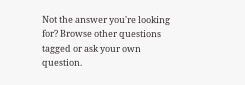Not the answer you're looking for? Browse other questions tagged or ask your own question.